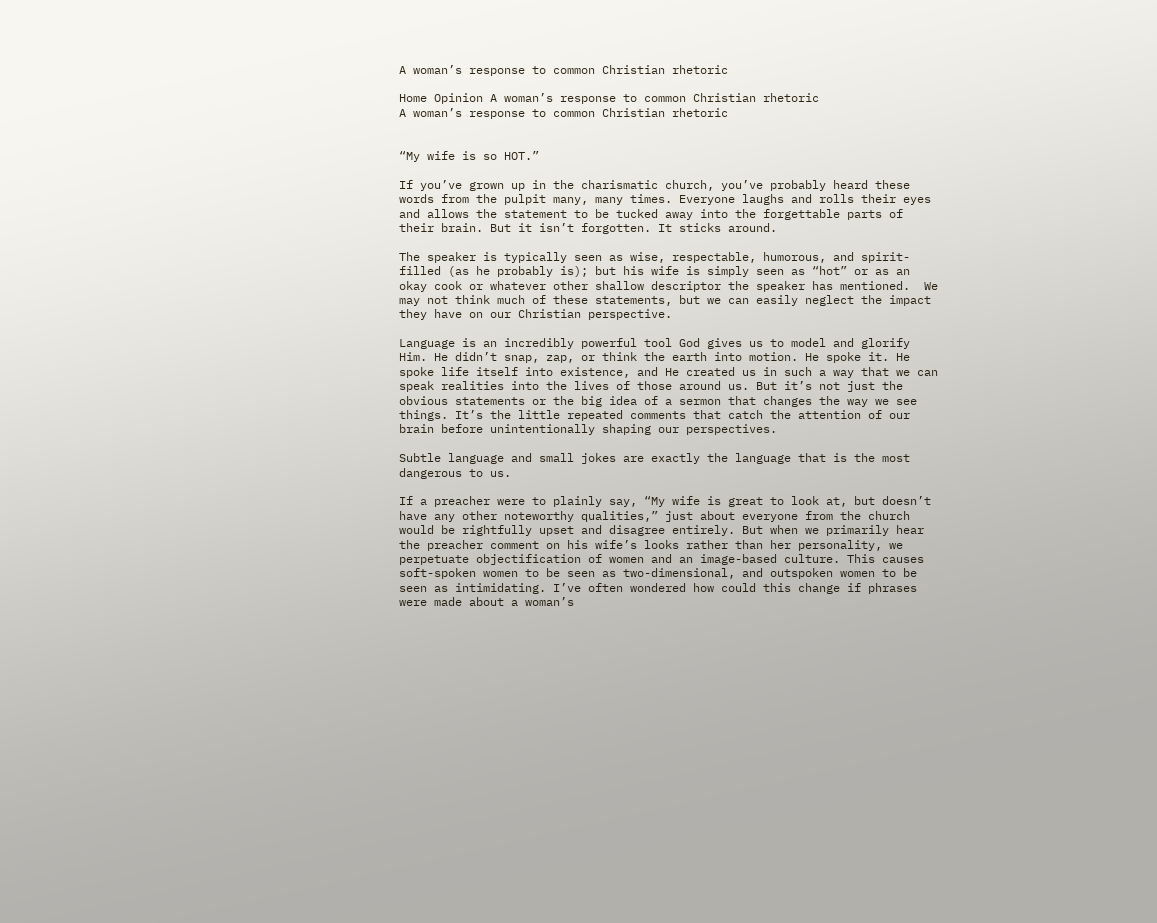A woman’s response to common Christian rhetoric

Home Opinion A woman’s response to common Christian rhetoric
A woman’s response to common Christian rhetoric


“My wife is so HOT.”

If you’ve grown up in the charismatic church, you’ve probably heard these words from the pulpit many, many times. Everyone laughs and rolls their eyes and allows the statement to be tucked away into the forgettable parts of their brain. But it isn’t forgotten. It sticks around.

The speaker is typically seen as wise, respectable, humorous, and spirit-filled (as he probably is); but his wife is simply seen as “hot” or as an okay cook or whatever other shallow descriptor the speaker has mentioned.  We may not think much of these statements, but we can easily neglect the impact they have on our Christian perspective.

Language is an incredibly powerful tool God gives us to model and glorify Him. He didn’t snap, zap, or think the earth into motion. He spoke it. He spoke life itself into existence, and He created us in such a way that we can speak realities into the lives of those around us. But it’s not just the obvious statements or the big idea of a sermon that changes the way we see things. It’s the little repeated comments that catch the attention of our brain before unintentionally shaping our perspectives.

Subtle language and small jokes are exactly the language that is the most dangerous to us.

If a preacher were to plainly say, “My wife is great to look at, but doesn’t have any other noteworthy qualities,” just about everyone from the church would be rightfully upset and disagree entirely. But when we primarily hear the preacher comment on his wife’s looks rather than her personality, we perpetuate objectification of women and an image-based culture. This causes soft-spoken women to be seen as two-dimensional, and outspoken women to be seen as intimidating. I’ve often wondered how could this change if phrases were made about a woman’s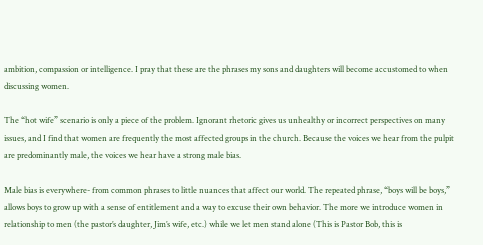ambition, compassion or intelligence. I pray that these are the phrases my sons and daughters will become accustomed to when discussing women.

The “hot wife” scenario is only a piece of the problem. Ignorant rhetoric gives us unhealthy or incorrect perspectives on many issues, and I find that women are frequently the most affected groups in the church. Because the voices we hear from the pulpit are predominantly male, the voices we hear have a strong male bias.

Male bias is everywhere- from common phrases to little nuances that affect our world. The repeated phrase, “boys will be boys,” allows boys to grow up with a sense of entitlement and a way to excuse their own behavior. The more we introduce women in relationship to men (the pastor’s daughter, Jim’s wife, etc.) while we let men stand alone (This is Pastor Bob, this is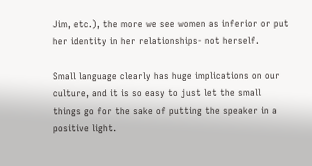Jim, etc.), the more we see women as inferior or put her identity in her relationships- not herself.

Small language clearly has huge implications on our culture, and it is so easy to just let the small things go for the sake of putting the speaker in a positive light.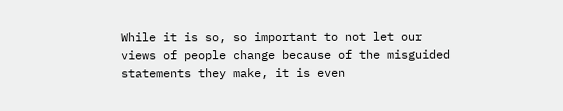While it is so, so important to not let our views of people change because of the misguided statements they make, it is even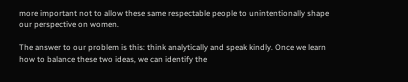more important not to allow these same respectable people to unintentionally shape our perspective on women.

The answer to our problem is this: think analytically and speak kindly. Once we learn how to balance these two ideas, we can identify the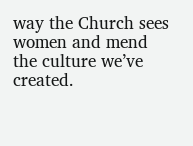way the Church sees women and mend the culture we’ve created.